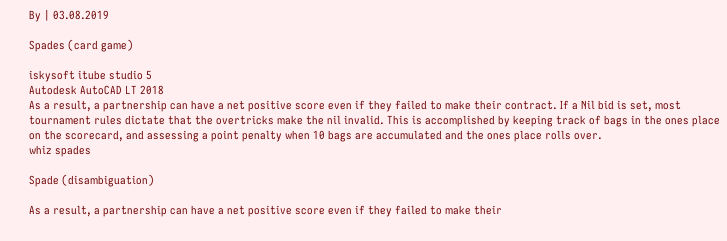By | 03.08.2019

Spades (card game)

iskysoft itube studio 5
Autodesk AutoCAD LT 2018
As a result, a partnership can have a net positive score even if they failed to make their contract. If a Nil bid is set, most tournament rules dictate that the overtricks make the nil invalid. This is accomplished by keeping track of bags in the ones place on the scorecard, and assessing a point penalty when 10 bags are accumulated and the ones place rolls over.
whiz spades

Spade (disambiguation)

As a result, a partnership can have a net positive score even if they failed to make their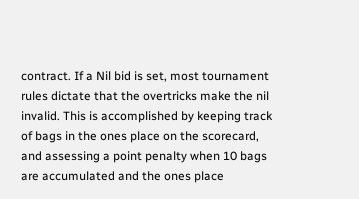contract. If a Nil bid is set, most tournament rules dictate that the overtricks make the nil invalid. This is accomplished by keeping track of bags in the ones place on the scorecard, and assessing a point penalty when 10 bags are accumulated and the ones place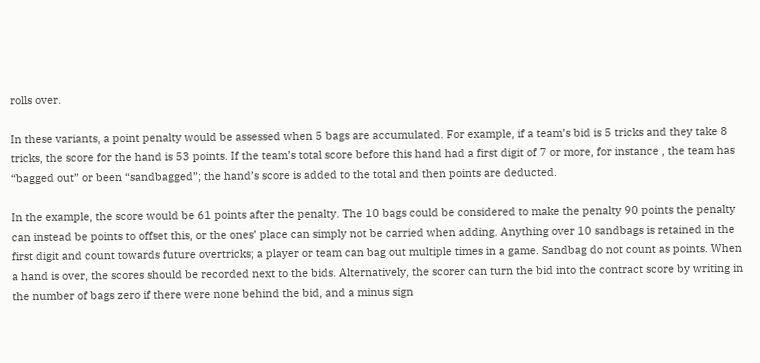rolls over.

In these variants, a point penalty would be assessed when 5 bags are accumulated. For example, if a team’s bid is 5 tricks and they take 8 tricks, the score for the hand is 53 points. If the team’s total score before this hand had a first digit of 7 or more, for instance , the team has “bagged out” or been “sandbagged”; the hand’s score is added to the total and then points are deducted.

In the example, the score would be 61 points after the penalty. The 10 bags could be considered to make the penalty 90 points the penalty can instead be points to offset this, or the ones’ place can simply not be carried when adding. Anything over 10 sandbags is retained in the first digit and count towards future overtricks; a player or team can bag out multiple times in a game. Sandbag do not count as points. When a hand is over, the scores should be recorded next to the bids. Alternatively, the scorer can turn the bid into the contract score by writing in the number of bags zero if there were none behind the bid, and a minus sign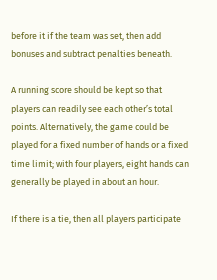before it if the team was set, then add bonuses and subtract penalties beneath.

A running score should be kept so that players can readily see each other’s total points. Alternatively, the game could be played for a fixed number of hands or a fixed time limit; with four players, eight hands can generally be played in about an hour.

If there is a tie, then all players participate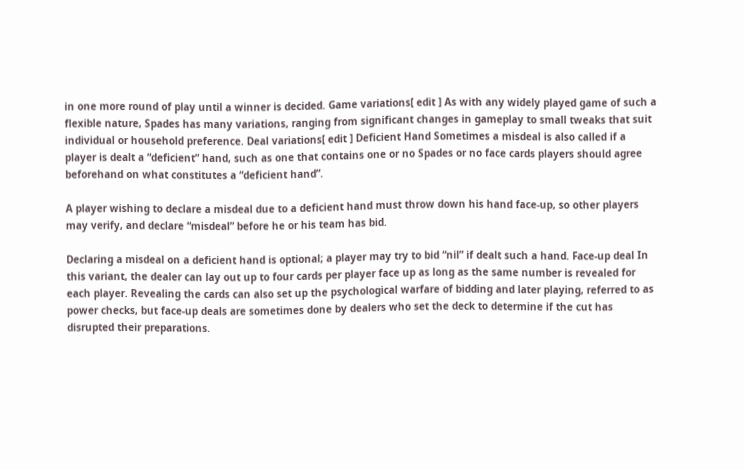in one more round of play until a winner is decided. Game variations[ edit ] As with any widely played game of such a flexible nature, Spades has many variations, ranging from significant changes in gameplay to small tweaks that suit individual or household preference. Deal variations[ edit ] Deficient Hand Sometimes a misdeal is also called if a player is dealt a “deficient” hand, such as one that contains one or no Spades or no face cards players should agree beforehand on what constitutes a “deficient hand”.

A player wishing to declare a misdeal due to a deficient hand must throw down his hand face-up, so other players may verify, and declare “misdeal” before he or his team has bid.

Declaring a misdeal on a deficient hand is optional; a player may try to bid “nil” if dealt such a hand. Face-up deal In this variant, the dealer can lay out up to four cards per player face up as long as the same number is revealed for each player. Revealing the cards can also set up the psychological warfare of bidding and later playing, referred to as power checks, but face-up deals are sometimes done by dealers who set the deck to determine if the cut has disrupted their preparations.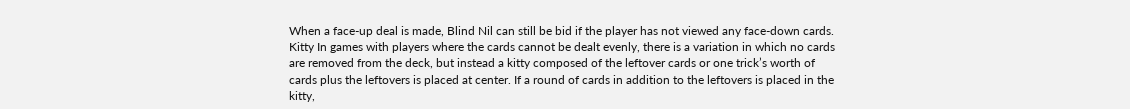When a face-up deal is made, Blind Nil can still be bid if the player has not viewed any face-down cards. Kitty In games with players where the cards cannot be dealt evenly, there is a variation in which no cards are removed from the deck, but instead a kitty composed of the leftover cards or one trick’s worth of cards plus the leftovers is placed at center. If a round of cards in addition to the leftovers is placed in the kitty,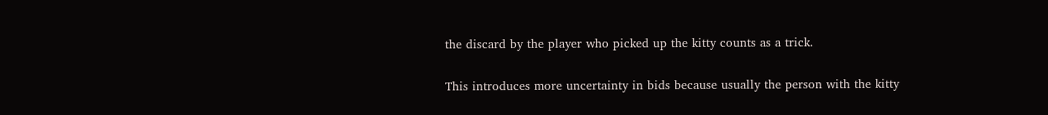the discard by the player who picked up the kitty counts as a trick.

This introduces more uncertainty in bids because usually the person with the kitty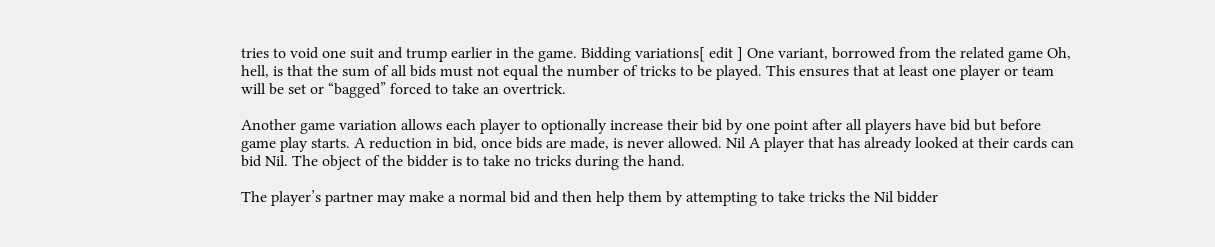tries to void one suit and trump earlier in the game. Bidding variations[ edit ] One variant, borrowed from the related game Oh, hell, is that the sum of all bids must not equal the number of tricks to be played. This ensures that at least one player or team will be set or “bagged” forced to take an overtrick.

Another game variation allows each player to optionally increase their bid by one point after all players have bid but before game play starts. A reduction in bid, once bids are made, is never allowed. Nil A player that has already looked at their cards can bid Nil. The object of the bidder is to take no tricks during the hand.

The player’s partner may make a normal bid and then help them by attempting to take tricks the Nil bidder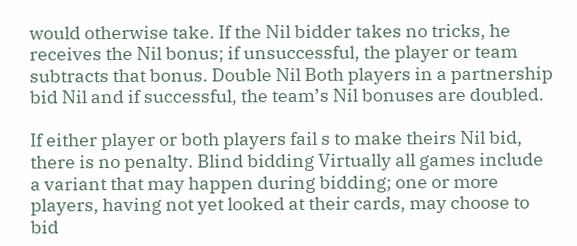would otherwise take. If the Nil bidder takes no tricks, he receives the Nil bonus; if unsuccessful, the player or team subtracts that bonus. Double Nil Both players in a partnership bid Nil and if successful, the team’s Nil bonuses are doubled.

If either player or both players fail s to make theirs Nil bid, there is no penalty. Blind bidding Virtually all games include a variant that may happen during bidding; one or more players, having not yet looked at their cards, may choose to bid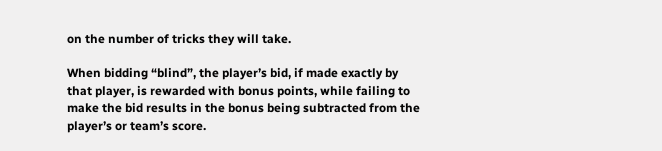on the number of tricks they will take.

When bidding “blind”, the player’s bid, if made exactly by that player, is rewarded with bonus points, while failing to make the bid results in the bonus being subtracted from the player’s or team’s score.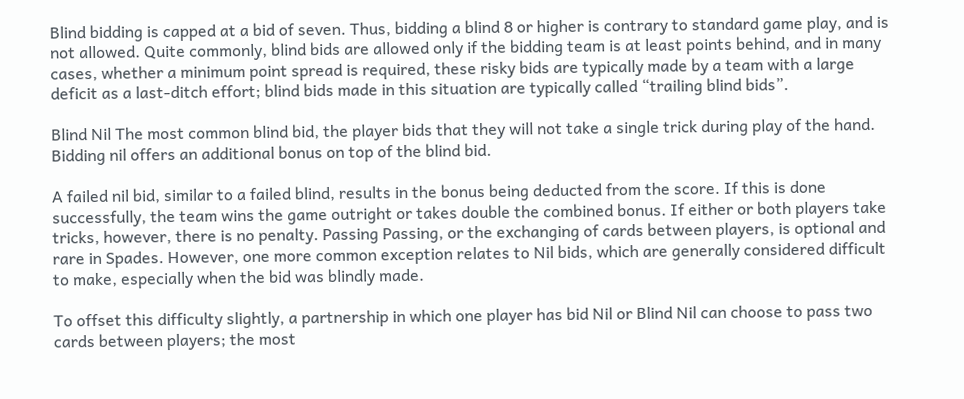Blind bidding is capped at a bid of seven. Thus, bidding a blind 8 or higher is contrary to standard game play, and is not allowed. Quite commonly, blind bids are allowed only if the bidding team is at least points behind, and in many cases, whether a minimum point spread is required, these risky bids are typically made by a team with a large deficit as a last-ditch effort; blind bids made in this situation are typically called “trailing blind bids”.

Blind Nil The most common blind bid, the player bids that they will not take a single trick during play of the hand. Bidding nil offers an additional bonus on top of the blind bid.

A failed nil bid, similar to a failed blind, results in the bonus being deducted from the score. If this is done successfully, the team wins the game outright or takes double the combined bonus. If either or both players take tricks, however, there is no penalty. Passing Passing, or the exchanging of cards between players, is optional and rare in Spades. However, one more common exception relates to Nil bids, which are generally considered difficult to make, especially when the bid was blindly made.

To offset this difficulty slightly, a partnership in which one player has bid Nil or Blind Nil can choose to pass two cards between players; the most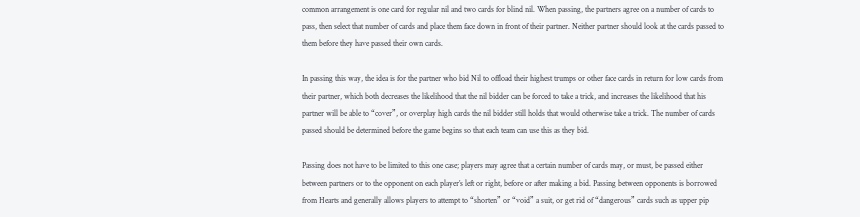common arrangement is one card for regular nil and two cards for blind nil. When passing, the partners agree on a number of cards to pass, then select that number of cards and place them face down in front of their partner. Neither partner should look at the cards passed to them before they have passed their own cards.

In passing this way, the idea is for the partner who bid Nil to offload their highest trumps or other face cards in return for low cards from their partner, which both decreases the likelihood that the nil bidder can be forced to take a trick, and increases the likelihood that his partner will be able to “cover”, or overplay high cards the nil bidder still holds that would otherwise take a trick. The number of cards passed should be determined before the game begins so that each team can use this as they bid.

Passing does not have to be limited to this one case; players may agree that a certain number of cards may, or must, be passed either between partners or to the opponent on each player’s left or right, before or after making a bid. Passing between opponents is borrowed from Hearts and generally allows players to attempt to “shorten” or “void” a suit, or get rid of “dangerous” cards such as upper pip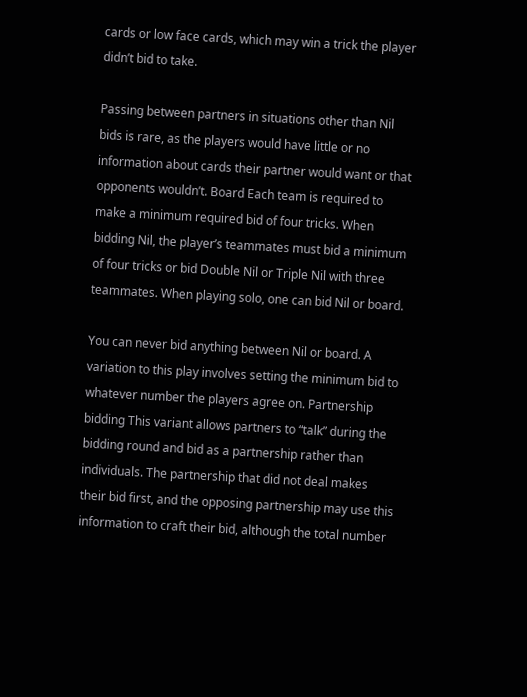cards or low face cards, which may win a trick the player didn’t bid to take.

Passing between partners in situations other than Nil bids is rare, as the players would have little or no information about cards their partner would want or that opponents wouldn’t. Board Each team is required to make a minimum required bid of four tricks. When bidding Nil, the player’s teammates must bid a minimum of four tricks or bid Double Nil or Triple Nil with three teammates. When playing solo, one can bid Nil or board.

You can never bid anything between Nil or board. A variation to this play involves setting the minimum bid to whatever number the players agree on. Partnership bidding This variant allows partners to “talk” during the bidding round and bid as a partnership rather than individuals. The partnership that did not deal makes their bid first, and the opposing partnership may use this information to craft their bid, although the total number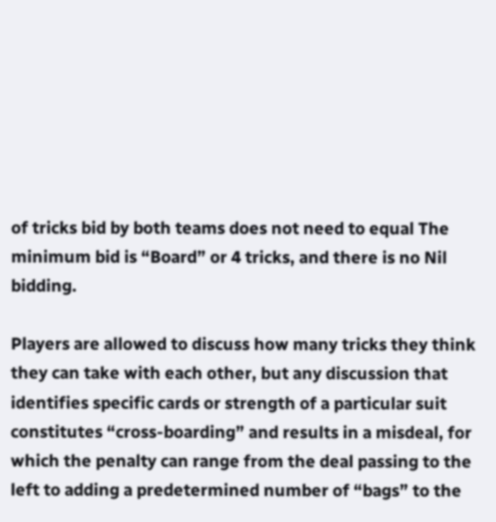of tricks bid by both teams does not need to equal The minimum bid is “Board” or 4 tricks, and there is no Nil bidding.

Players are allowed to discuss how many tricks they think they can take with each other, but any discussion that identifies specific cards or strength of a particular suit constitutes “cross-boarding” and results in a misdeal, for which the penalty can range from the deal passing to the left to adding a predetermined number of “bags” to the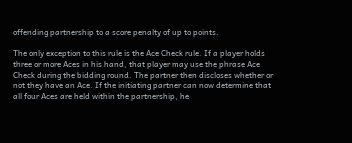offending partnership to a score penalty of up to points.

The only exception to this rule is the Ace Check rule. If a player holds three or more Aces in his hand, that player may use the phrase Ace Check during the bidding round. The partner then discloses whether or not they have an Ace. If the initiating partner can now determine that all four Aces are held within the partnership, he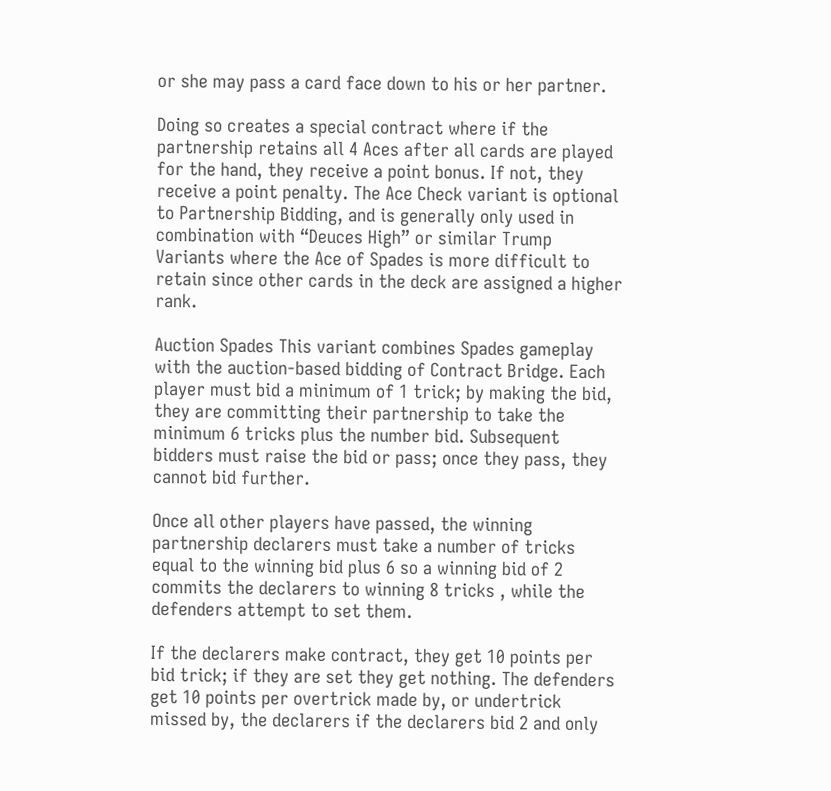or she may pass a card face down to his or her partner.

Doing so creates a special contract where if the partnership retains all 4 Aces after all cards are played for the hand, they receive a point bonus. If not, they receive a point penalty. The Ace Check variant is optional to Partnership Bidding, and is generally only used in combination with “Deuces High” or similar Trump Variants where the Ace of Spades is more difficult to retain since other cards in the deck are assigned a higher rank.

Auction Spades This variant combines Spades gameplay with the auction-based bidding of Contract Bridge. Each player must bid a minimum of 1 trick; by making the bid, they are committing their partnership to take the minimum 6 tricks plus the number bid. Subsequent bidders must raise the bid or pass; once they pass, they cannot bid further.

Once all other players have passed, the winning partnership declarers must take a number of tricks equal to the winning bid plus 6 so a winning bid of 2 commits the declarers to winning 8 tricks , while the defenders attempt to set them.

If the declarers make contract, they get 10 points per bid trick; if they are set they get nothing. The defenders get 10 points per overtrick made by, or undertrick missed by, the declarers if the declarers bid 2 and only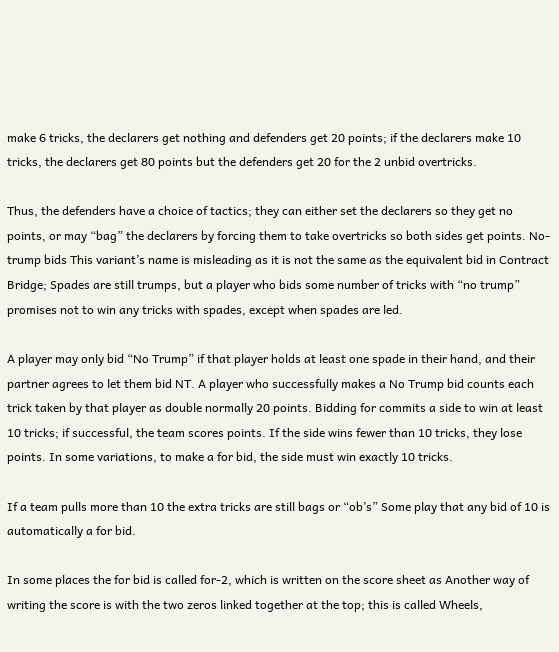make 6 tricks, the declarers get nothing and defenders get 20 points; if the declarers make 10 tricks, the declarers get 80 points but the defenders get 20 for the 2 unbid overtricks.

Thus, the defenders have a choice of tactics; they can either set the declarers so they get no points, or may “bag” the declarers by forcing them to take overtricks so both sides get points. No-trump bids This variant’s name is misleading as it is not the same as the equivalent bid in Contract Bridge; Spades are still trumps, but a player who bids some number of tricks with “no trump” promises not to win any tricks with spades, except when spades are led.

A player may only bid “No Trump” if that player holds at least one spade in their hand, and their partner agrees to let them bid NT. A player who successfully makes a No Trump bid counts each trick taken by that player as double normally 20 points. Bidding for commits a side to win at least 10 tricks; if successful, the team scores points. If the side wins fewer than 10 tricks, they lose points. In some variations, to make a for bid, the side must win exactly 10 tricks.

If a team pulls more than 10 the extra tricks are still bags or “ob’s” Some play that any bid of 10 is automatically a for bid.

In some places the for bid is called for-2, which is written on the score sheet as Another way of writing the score is with the two zeros linked together at the top; this is called Wheels,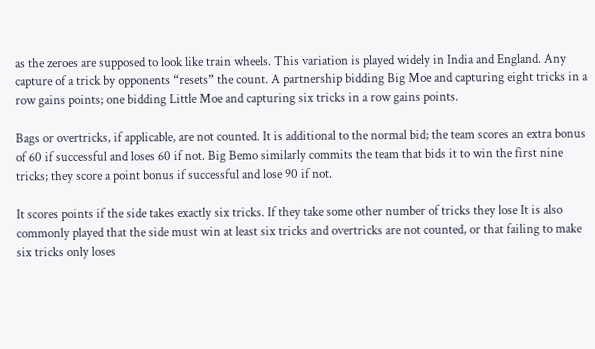as the zeroes are supposed to look like train wheels. This variation is played widely in India and England. Any capture of a trick by opponents “resets” the count. A partnership bidding Big Moe and capturing eight tricks in a row gains points; one bidding Little Moe and capturing six tricks in a row gains points.

Bags or overtricks, if applicable, are not counted. It is additional to the normal bid; the team scores an extra bonus of 60 if successful and loses 60 if not. Big Bemo similarly commits the team that bids it to win the first nine tricks; they score a point bonus if successful and lose 90 if not.

It scores points if the side takes exactly six tricks. If they take some other number of tricks they lose It is also commonly played that the side must win at least six tricks and overtricks are not counted, or that failing to make six tricks only loses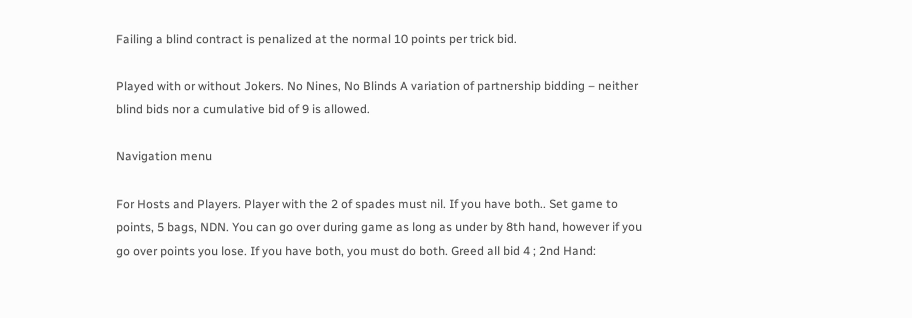Failing a blind contract is penalized at the normal 10 points per trick bid.

Played with or without Jokers. No Nines, No Blinds A variation of partnership bidding – neither blind bids nor a cumulative bid of 9 is allowed.

Navigation menu

For Hosts and Players. Player with the 2 of spades must nil. If you have both.. Set game to points, 5 bags, NDN. You can go over during game as long as under by 8th hand, however if you go over points you lose. If you have both, you must do both. Greed all bid 4 ; 2nd Hand: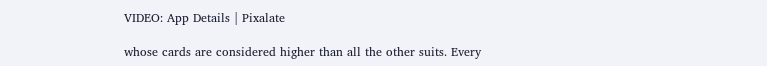VIDEO: App Details | Pixalate

whose cards are considered higher than all the other suits. Every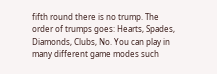fifth round there is no trump. The order of trumps goes: Hearts, Spades, Diamonds, Clubs, No. You can play in many different game modes such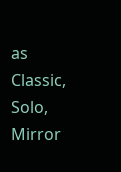as Classic, Solo, Mirror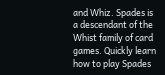and Whiz. Spades is a descendant of the Whist family of card games. Quickly learn how to play Spades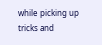while picking up tricks and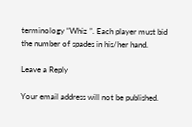terminology “Whiz ”. Each player must bid the number of spades in his/her hand.

Leave a Reply

Your email address will not be published.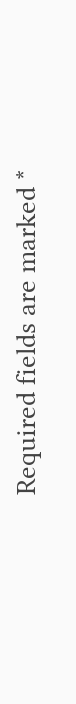Required fields are marked *